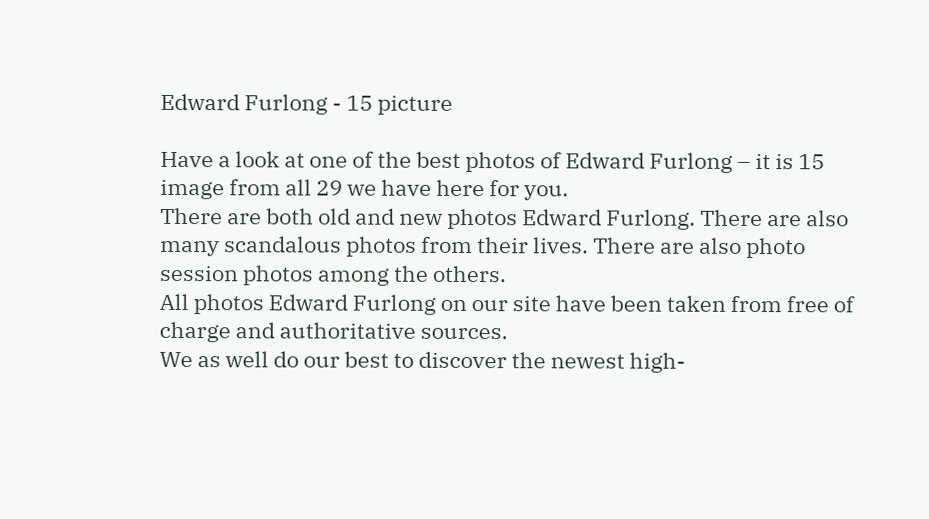Edward Furlong - 15 picture

Have a look at one of the best photos of Edward Furlong – it is 15 image from all 29 we have here for you.
There are both old and new photos Edward Furlong. There are also many scandalous photos from their lives. There are also photo session photos among the others.
All photos Edward Furlong on our site have been taken from free of charge and authoritative sources.
We as well do our best to discover the newest high-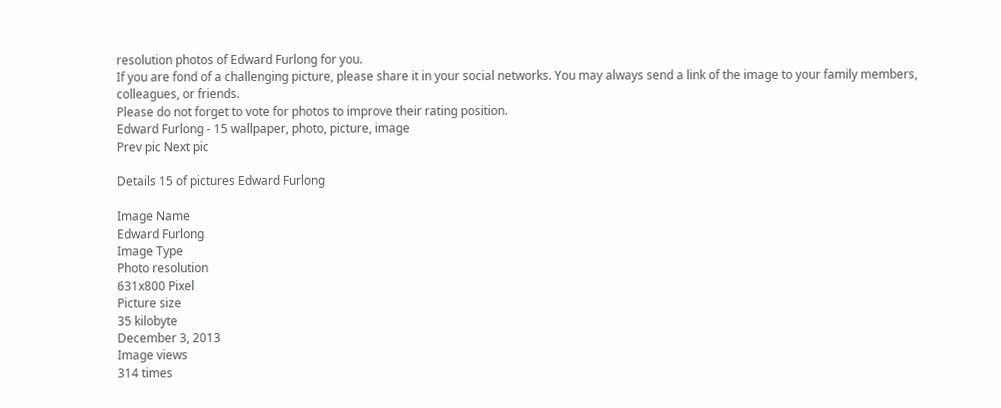resolution photos of Edward Furlong for you.
If you are fond of a challenging picture, please share it in your social networks. You may always send a link of the image to your family members, colleagues, or friends.
Please do not forget to vote for photos to improve their rating position.
Edward Furlong - 15 wallpaper, photo, picture, image
Prev pic Next pic

Details 15 of pictures Edward Furlong

Image Name
Edward Furlong
Image Type
Photo resolution
631x800 Pixel
Picture size
35 kilobyte
December 3, 2013
Image views
314 times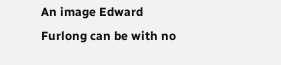An image Edward Furlong can be with no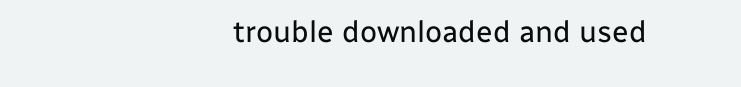trouble downloaded and used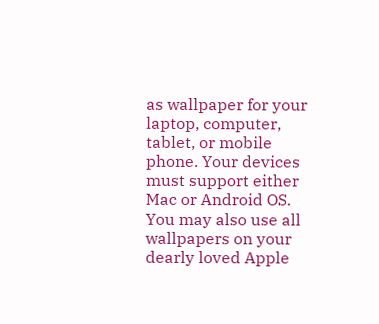as wallpaper for your laptop, computer, tablet, or mobile phone. Your devices must support either Mac or Android OS. You may also use all wallpapers on your dearly loved Apple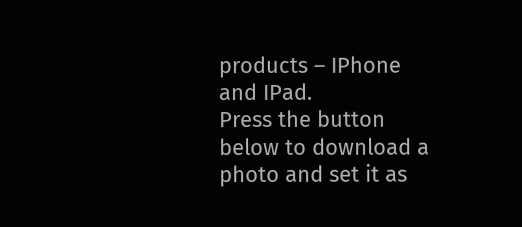products – IPhone and IPad.
Press the button below to download a photo and set it as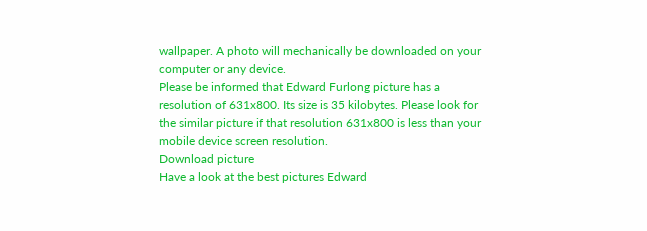wallpaper. A photo will mechanically be downloaded on your computer or any device.
Please be informed that Edward Furlong picture has a resolution of 631x800. Its size is 35 kilobytes. Please look for the similar picture if that resolution 631x800 is less than your mobile device screen resolution.
Download picture
Have a look at the best pictures Edward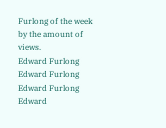Furlong of the week by the amount of views.
Edward Furlong
Edward Furlong
Edward Furlong
Edward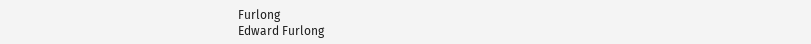Furlong
Edward Furlong